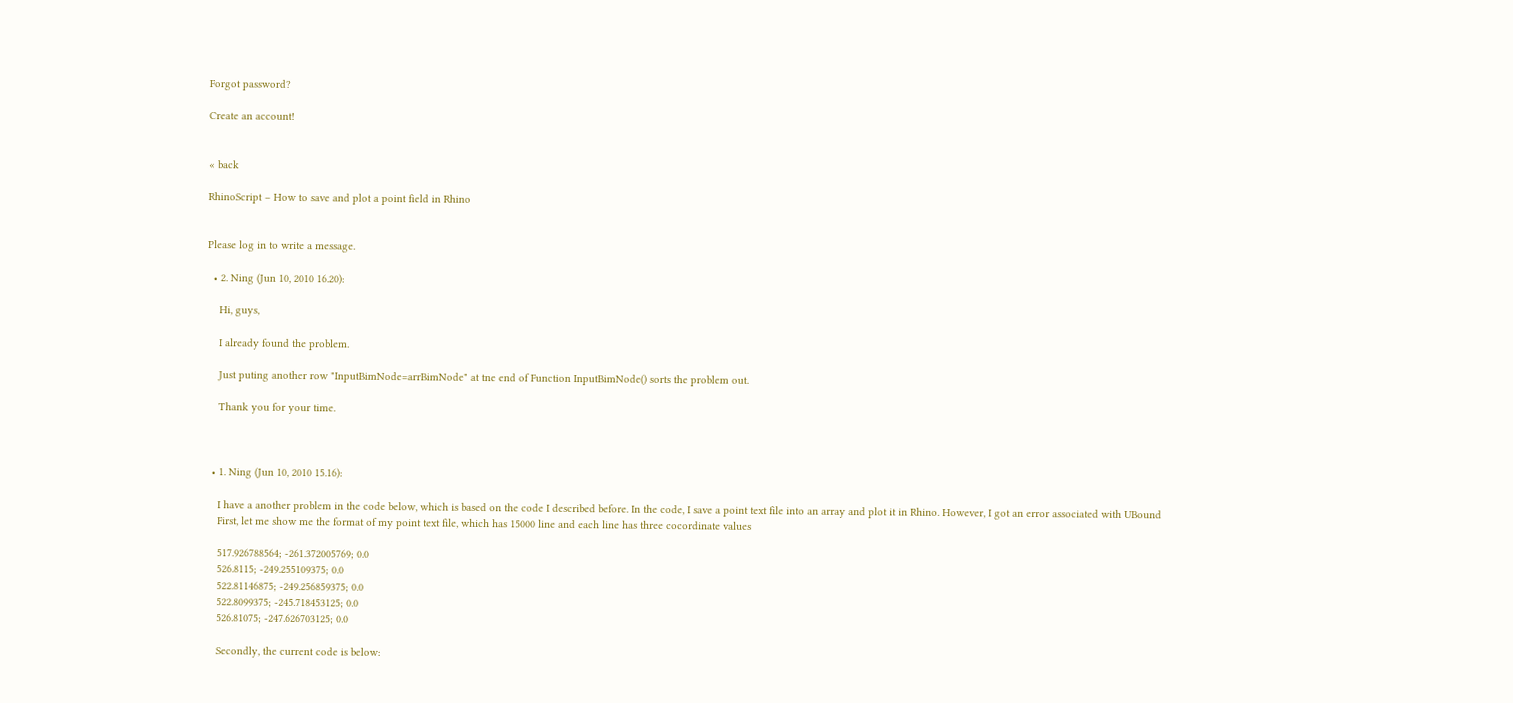Forgot password?

Create an account!


« back

RhinoScript – How to save and plot a point field in Rhino


Please log in to write a message.

  • 2. Ning (Jun 10, 2010 16.20):

    Hi, guys,

    I already found the problem.

    Just puting another row "InputBimNode=arrBimNode" at tne end of Function InputBimNode() sorts the problem out.

    Thank you for your time.



  • 1. Ning (Jun 10, 2010 15.16):

    I have a another problem in the code below, which is based on the code I described before. In the code, I save a point text file into an array and plot it in Rhino. However, I got an error associated with UBound
    First, let me show me the format of my point text file, which has 15000 line and each line has three cocordinate values

    517.926788564; -261.372005769; 0.0
    526.8115; -249.255109375; 0.0
    522.81146875; -249.256859375; 0.0
    522.8099375; -245.718453125; 0.0
    526.81075; -247.626703125; 0.0

    Secondly, the current code is below: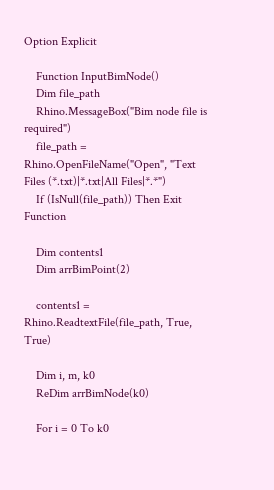Option Explicit

    Function InputBimNode()
    Dim file_path
    Rhino.MessageBox("Bim node file is required")
    file_path = Rhino.OpenFileName("Open", "Text Files (*.txt)|*.txt|All Files|*.*")
    If (IsNull(file_path)) Then Exit Function

    Dim contents1
    Dim arrBimPoint(2)

    contents1 = Rhino.ReadtextFile(file_path, True, True)

    Dim i, m, k0
    ReDim arrBimNode(k0)

    For i = 0 To k0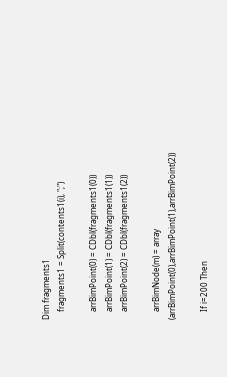Dim fragments1
    fragments1 = Split(contents1(i), ";")

    arrBimPoint(0) = CDbl(fragments1(0))
    arrBimPoint(1) = CDbl(fragments1(1))
    arrBimPoint(2) = CDbl(fragments1(2))

    arrBimNode(m) = array (arrBimPoint(0),arrBimPoint(1),arrBimPoint(2))

    If i=200 Then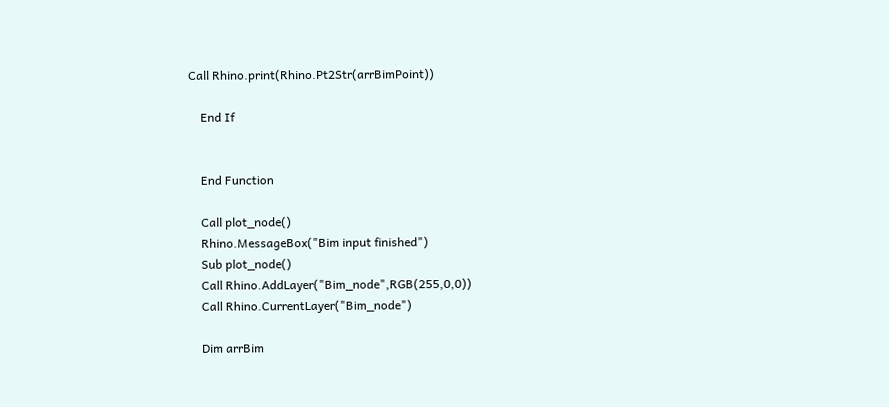Call Rhino.print(Rhino.Pt2Str(arrBimPoint))

    End If


    End Function

    Call plot_node()
    Rhino.MessageBox("Bim input finished")
    Sub plot_node()
    Call Rhino.AddLayer("Bim_node",RGB(255,0,0))
    Call Rhino.CurrentLayer("Bim_node")

    Dim arrBim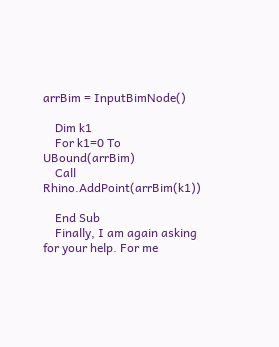arrBim = InputBimNode()

    Dim k1
    For k1=0 To UBound(arrBim)
    Call Rhino.AddPoint(arrBim(k1))

    End Sub
    Finally, I am again asking for your help. For me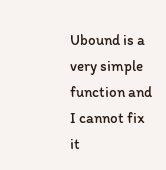Ubound is a very simple function and I cannot fix it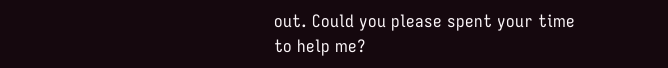out. Could you please spent your time to help me?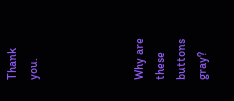Thank you.




Why are these buttons gray?